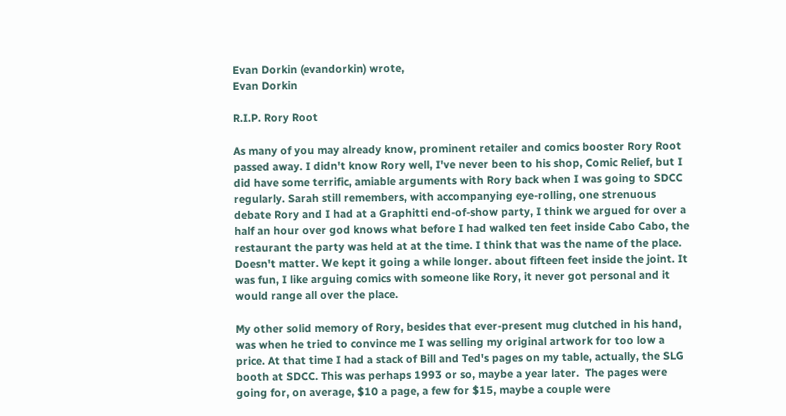Evan Dorkin (evandorkin) wrote,
Evan Dorkin

R.I.P. Rory Root

As many of you may already know, prominent retailer and comics booster Rory Root passed away. I didn't know Rory well, I've never been to his shop, Comic Relief, but I did have some terrific, amiable arguments with Rory back when I was going to SDCC regularly. Sarah still remembers, with accompanying eye-rolling, one strenuous debate Rory and I had at a Graphitti end-of-show party, I think we argued for over a half an hour over god knows what before I had walked ten feet inside Cabo Cabo, the restaurant the party was held at at the time. I think that was the name of the place. Doesn't matter. We kept it going a while longer. about fifteen feet inside the joint. It was fun, I like arguing comics with someone like Rory, it never got personal and it would range all over the place.

My other solid memory of Rory, besides that ever-present mug clutched in his hand, was when he tried to convince me I was selling my original artwork for too low a price. At that time I had a stack of Bill and Ted's pages on my table, actually, the SLG booth at SDCC. This was perhaps 1993 or so, maybe a year later.  The pages were going for, on average, $10 a page, a few for $15, maybe a couple were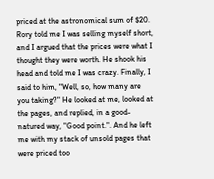priced at the astronomical sum of $20. Rory told me I was selling myself short, and I argued that the prices were what I thought they were worth. He shook his head and told me I was crazy. Finally, I said to him, "Well, so, how many are you taking?" He looked at me, looked at the pages, and replied, in a good-natured way, "Good point.". And he left me with my stack of unsold pages that were priced too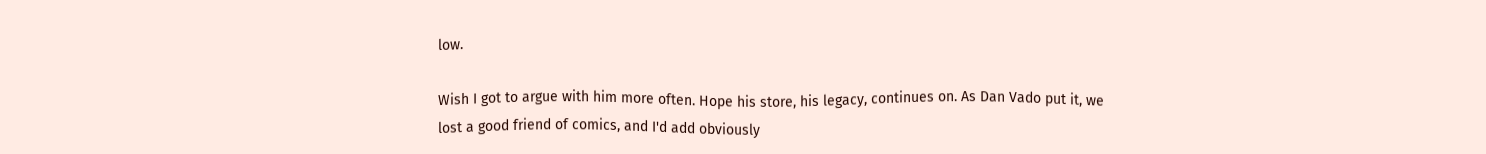low.

Wish I got to argue with him more often. Hope his store, his legacy, continues on. As Dan Vado put it, we lost a good friend of comics, and I'd add obviously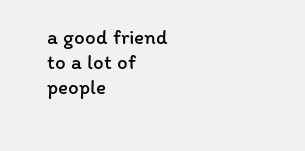a good friend to a lot of people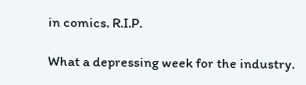in comics. R.I.P.

What a depressing week for the industry.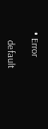• Error

    default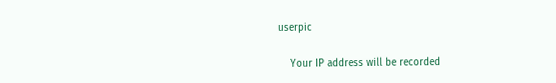userpic

    Your IP address will be recorded